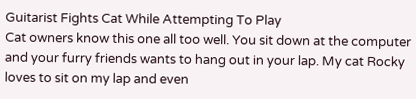Guitarist Fights Cat While Attempting To Play
Cat owners know this one all too well. You sit down at the computer and your furry friends wants to hang out in your lap. My cat Rocky loves to sit on my lap and even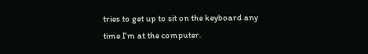tries to get up to sit on the keyboard any time I'm at the computer.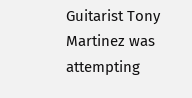Guitarist Tony Martinez was attempting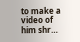to make a video of him shr…